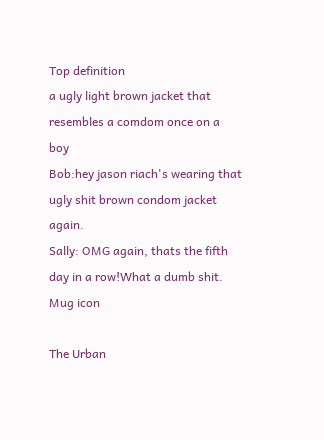Top definition
a ugly light brown jacket that resembles a comdom once on a boy
Bob:hey jason riach's wearing that ugly shit brown condom jacket again.
Sally: OMG again, thats the fifth day in a row!What a dumb shit.
Mug icon

The Urban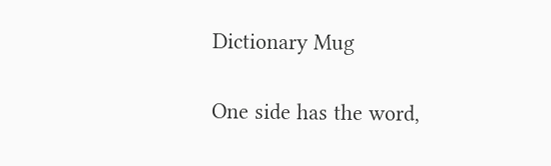Dictionary Mug

One side has the word,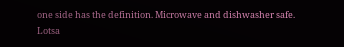one side has the definition. Microwave and dishwasher safe. Lotsa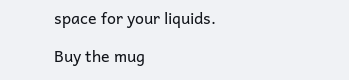space for your liquids.

Buy the mug